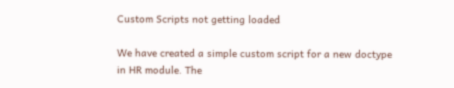Custom Scripts not getting loaded

We have created a simple custom script for a new doctype in HR module. The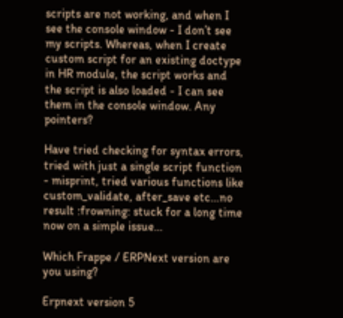scripts are not working, and when I see the console window - I don’t see my scripts. Whereas, when I create custom script for an existing doctype in HR module, the script works and the script is also loaded - I can see them in the console window. Any pointers?

Have tried checking for syntax errors, tried with just a single script function - misprint, tried various functions like custom_validate, after_save etc…no result :frowning: stuck for a long time now on a simple issue…

Which Frappe / ERPNext version are you using?

Erpnext version 5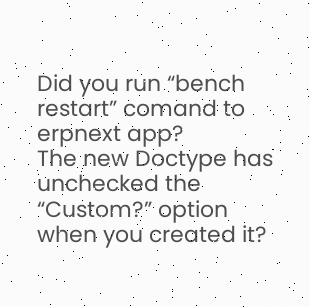Did you run “bench restart” comand to erpnext app?
The new Doctype has unchecked the “Custom?” option when you created it?